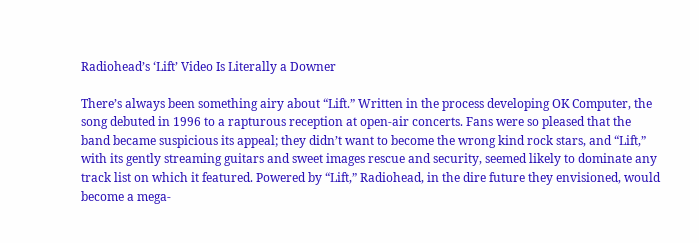Radiohead’s ‘Lift’ Video Is Literally a Downer

There’s always been something airy about “Lift.” Written in the process developing OK Computer, the song debuted in 1996 to a rapturous reception at open-air concerts. Fans were so pleased that the band became suspicious its appeal; they didn’t want to become the wrong kind rock stars, and “Lift,” with its gently streaming guitars and sweet images rescue and security, seemed likely to dominate any track list on which it featured. Powered by “Lift,” Radiohead, in the dire future they envisioned, would become a mega-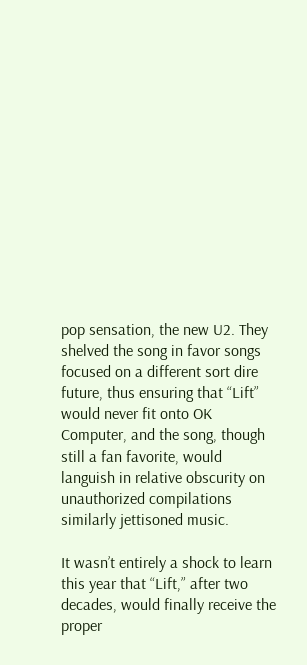pop sensation, the new U2. They shelved the song in favor songs focused on a different sort dire future, thus ensuring that “Lift” would never fit onto OK Computer, and the song, though still a fan favorite, would languish in relative obscurity on unauthorized compilations similarly jettisoned music.

It wasn’t entirely a shock to learn this year that “Lift,” after two decades, would finally receive the proper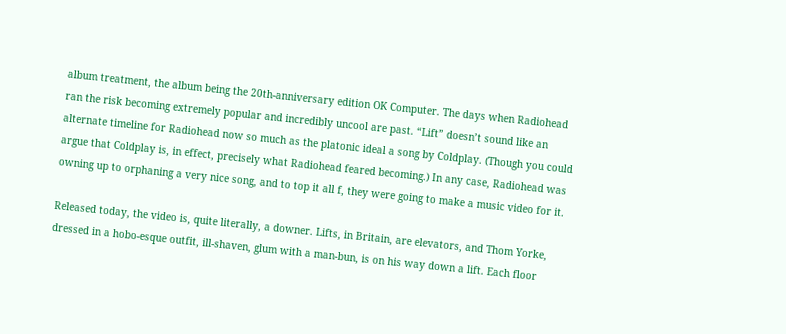album treatment, the album being the 20th-anniversary edition OK Computer. The days when Radiohead ran the risk becoming extremely popular and incredibly uncool are past. “Lift” doesn’t sound like an alternate timeline for Radiohead now so much as the platonic ideal a song by Coldplay. (Though you could argue that Coldplay is, in effect, precisely what Radiohead feared becoming.) In any case, Radiohead was owning up to orphaning a very nice song, and to top it all f, they were going to make a music video for it.

Released today, the video is, quite literally, a downer. Lifts, in Britain, are elevators, and Thom Yorke, dressed in a hobo-esque outfit, ill-shaven, glum with a man-bun, is on his way down a lift. Each floor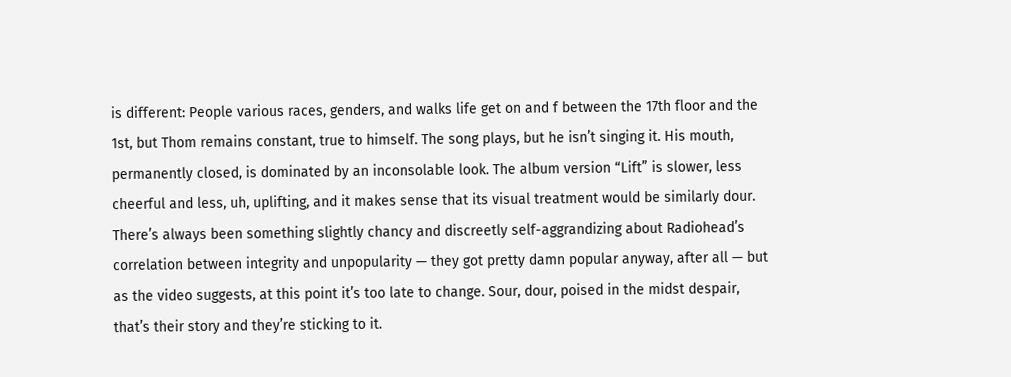is different: People various races, genders, and walks life get on and f between the 17th floor and the 1st, but Thom remains constant, true to himself. The song plays, but he isn’t singing it. His mouth, permanently closed, is dominated by an inconsolable look. The album version “Lift” is slower, less cheerful and less, uh, uplifting, and it makes sense that its visual treatment would be similarly dour. There’s always been something slightly chancy and discreetly self-aggrandizing about Radiohead’s correlation between integrity and unpopularity — they got pretty damn popular anyway, after all — but as the video suggests, at this point it’s too late to change. Sour, dour, poised in the midst despair, that’s their story and they’re sticking to it.